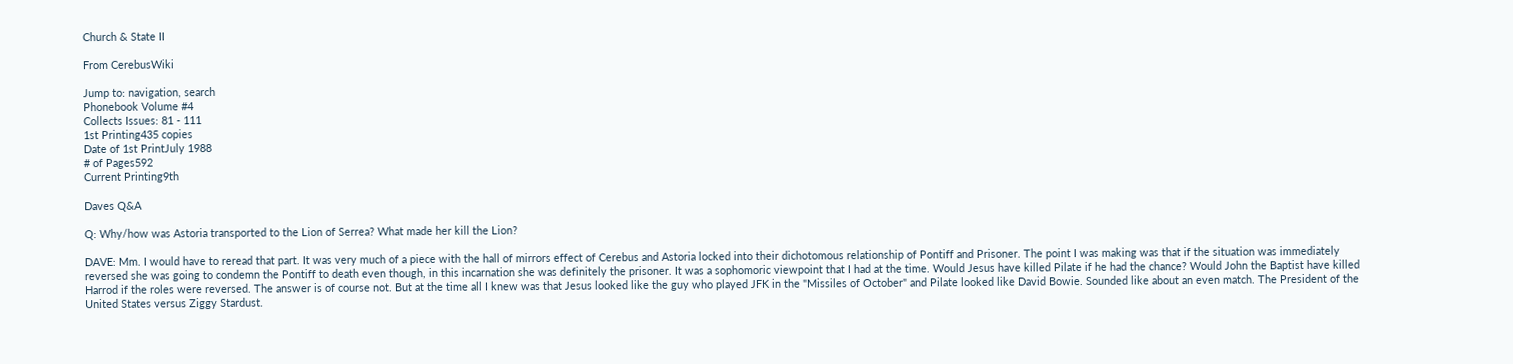Church & State II

From CerebusWiki

Jump to: navigation, search
Phonebook Volume #4
Collects Issues: 81 - 111
1st Printing435 copies
Date of 1st PrintJuly 1988
# of Pages592
Current Printing9th

Daves Q&A

Q: Why/how was Astoria transported to the Lion of Serrea? What made her kill the Lion?

DAVE: Mm. I would have to reread that part. It was very much of a piece with the hall of mirrors effect of Cerebus and Astoria locked into their dichotomous relationship of Pontiff and Prisoner. The point I was making was that if the situation was immediately reversed she was going to condemn the Pontiff to death even though, in this incarnation she was definitely the prisoner. It was a sophomoric viewpoint that I had at the time. Would Jesus have killed Pilate if he had the chance? Would John the Baptist have killed Harrod if the roles were reversed. The answer is of course not. But at the time all I knew was that Jesus looked like the guy who played JFK in the "Missiles of October" and Pilate looked like David Bowie. Sounded like about an even match. The President of the United States versus Ziggy Stardust.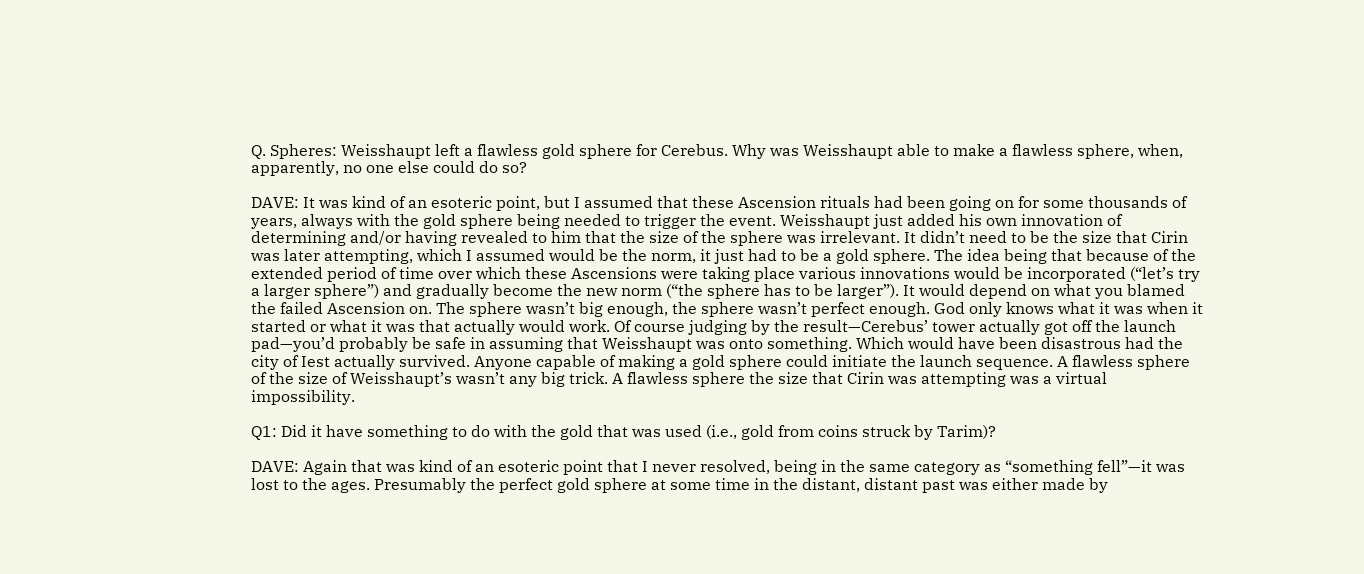Q. Spheres: Weisshaupt left a flawless gold sphere for Cerebus. Why was Weisshaupt able to make a flawless sphere, when, apparently, no one else could do so?

DAVE: It was kind of an esoteric point, but I assumed that these Ascension rituals had been going on for some thousands of years, always with the gold sphere being needed to trigger the event. Weisshaupt just added his own innovation of determining and/or having revealed to him that the size of the sphere was irrelevant. It didn’t need to be the size that Cirin was later attempting, which I assumed would be the norm, it just had to be a gold sphere. The idea being that because of the extended period of time over which these Ascensions were taking place various innovations would be incorporated (“let’s try a larger sphere”) and gradually become the new norm (“the sphere has to be larger”). It would depend on what you blamed the failed Ascension on. The sphere wasn’t big enough, the sphere wasn’t perfect enough. God only knows what it was when it started or what it was that actually would work. Of course judging by the result—Cerebus’ tower actually got off the launch pad—you’d probably be safe in assuming that Weisshaupt was onto something. Which would have been disastrous had the city of Iest actually survived. Anyone capable of making a gold sphere could initiate the launch sequence. A flawless sphere of the size of Weisshaupt’s wasn’t any big trick. A flawless sphere the size that Cirin was attempting was a virtual impossibility.

Q1: Did it have something to do with the gold that was used (i.e., gold from coins struck by Tarim)?

DAVE: Again that was kind of an esoteric point that I never resolved, being in the same category as “something fell”—it was lost to the ages. Presumably the perfect gold sphere at some time in the distant, distant past was either made by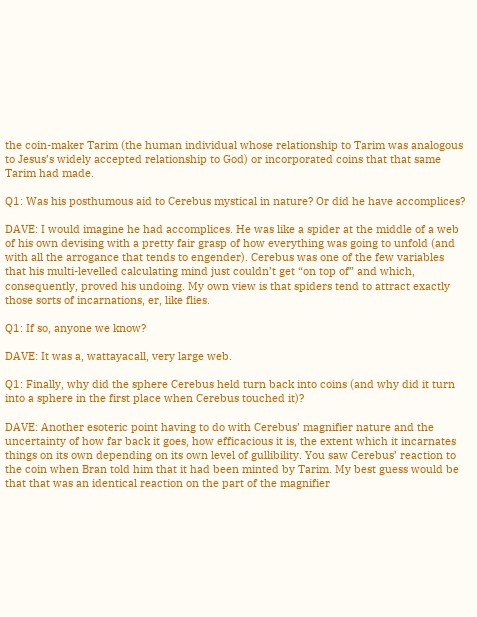the coin-maker Tarim (the human individual whose relationship to Tarim was analogous to Jesus’s widely accepted relationship to God) or incorporated coins that that same Tarim had made.

Q1: Was his posthumous aid to Cerebus mystical in nature? Or did he have accomplices?

DAVE: I would imagine he had accomplices. He was like a spider at the middle of a web of his own devising with a pretty fair grasp of how everything was going to unfold (and with all the arrogance that tends to engender). Cerebus was one of the few variables that his multi-levelled calculating mind just couldn’t get “on top of” and which, consequently, proved his undoing. My own view is that spiders tend to attract exactly those sorts of incarnations, er, like flies.

Q1: If so, anyone we know?

DAVE: It was a, wattayacall, very large web.

Q1: Finally, why did the sphere Cerebus held turn back into coins (and why did it turn into a sphere in the first place when Cerebus touched it)?

DAVE: Another esoteric point having to do with Cerebus’ magnifier nature and the uncertainty of how far back it goes, how efficacious it is, the extent which it incarnates things on its own depending on its own level of gullibility. You saw Cerebus’ reaction to the coin when Bran told him that it had been minted by Tarim. My best guess would be that that was an identical reaction on the part of the magnifier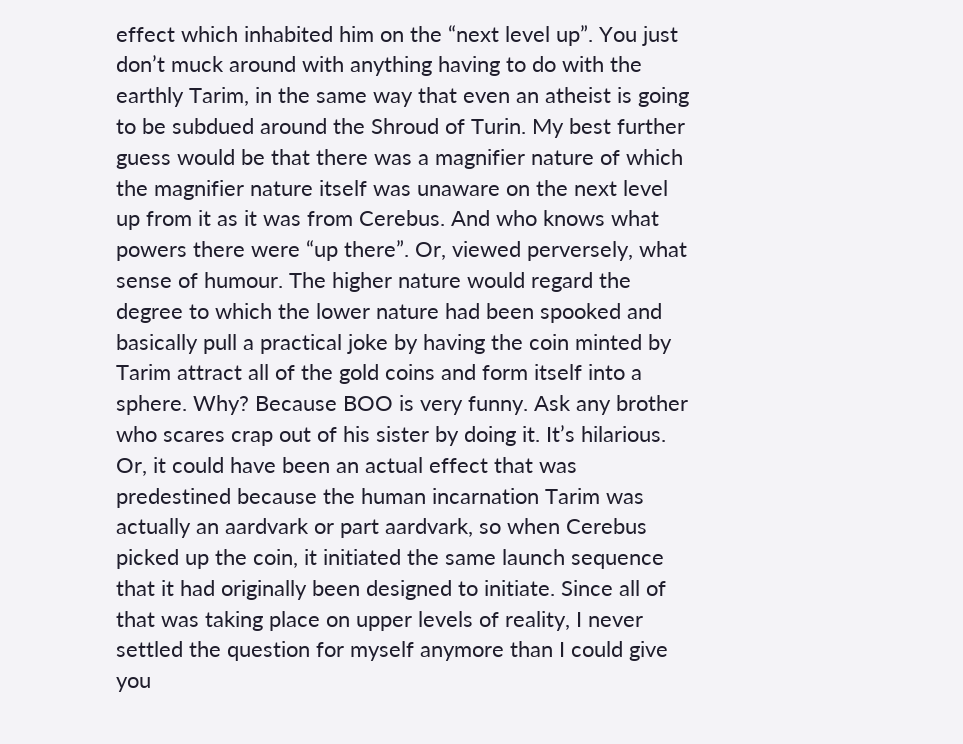effect which inhabited him on the “next level up”. You just don’t muck around with anything having to do with the earthly Tarim, in the same way that even an atheist is going to be subdued around the Shroud of Turin. My best further guess would be that there was a magnifier nature of which the magnifier nature itself was unaware on the next level up from it as it was from Cerebus. And who knows what powers there were “up there”. Or, viewed perversely, what sense of humour. The higher nature would regard the degree to which the lower nature had been spooked and basically pull a practical joke by having the coin minted by Tarim attract all of the gold coins and form itself into a sphere. Why? Because BOO is very funny. Ask any brother who scares crap out of his sister by doing it. It’s hilarious. Or, it could have been an actual effect that was predestined because the human incarnation Tarim was actually an aardvark or part aardvark, so when Cerebus picked up the coin, it initiated the same launch sequence that it had originally been designed to initiate. Since all of that was taking place on upper levels of reality, I never settled the question for myself anymore than I could give you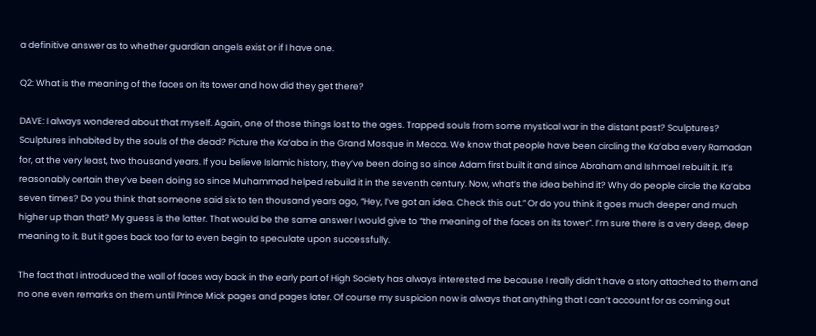a definitive answer as to whether guardian angels exist or if I have one.

Q2: What is the meaning of the faces on its tower and how did they get there?

DAVE: I always wondered about that myself. Again, one of those things lost to the ages. Trapped souls from some mystical war in the distant past? Sculptures? Sculptures inhabited by the souls of the dead? Picture the Ka’aba in the Grand Mosque in Mecca. We know that people have been circling the Ka’aba every Ramadan for, at the very least, two thousand years. If you believe Islamic history, they’ve been doing so since Adam first built it and since Abraham and Ishmael rebuilt it. It’s reasonably certain they’ve been doing so since Muhammad helped rebuild it in the seventh century. Now, what’s the idea behind it? Why do people circle the Ka’aba seven times? Do you think that someone said six to ten thousand years ago, “Hey, I’ve got an idea. Check this out.” Or do you think it goes much deeper and much higher up than that? My guess is the latter. That would be the same answer I would give to “the meaning of the faces on its tower”. I’m sure there is a very deep, deep meaning to it. But it goes back too far to even begin to speculate upon successfully.

The fact that I introduced the wall of faces way back in the early part of High Society has always interested me because I really didn’t have a story attached to them and no one even remarks on them until Prince Mick pages and pages later. Of course my suspicion now is always that anything that I can’t account for as coming out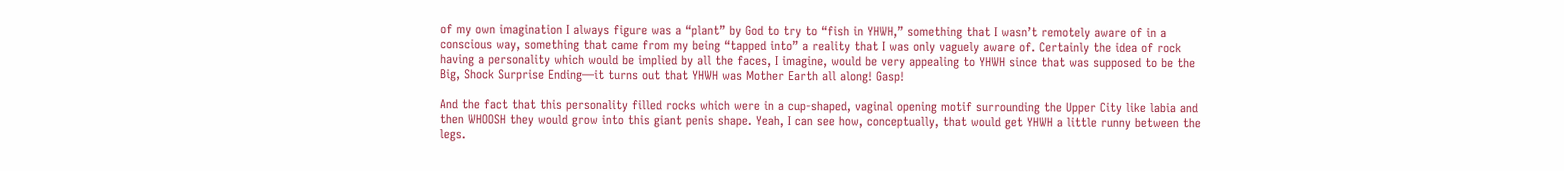of my own imagination I always figure was a “plant” by God to try to “fish in YHWH,” something that I wasn’t remotely aware of in a conscious way, something that came from my being “tapped into” a reality that I was only vaguely aware of. Certainly the idea of rock having a personality which would be implied by all the faces, I imagine, would be very appealing to YHWH since that was supposed to be the Big, Shock Surprise Ending—it turns out that YHWH was Mother Earth all along! Gasp!

And the fact that this personality filled rocks which were in a cup-shaped, vaginal opening motif surrounding the Upper City like labia and then WHOOSH they would grow into this giant penis shape. Yeah, I can see how, conceptually, that would get YHWH a little runny between the legs.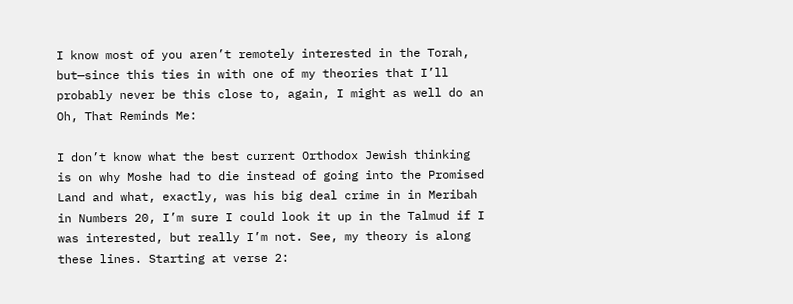I know most of you aren’t remotely interested in the Torah, but—since this ties in with one of my theories that I’ll probably never be this close to, again, I might as well do an Oh, That Reminds Me:

I don’t know what the best current Orthodox Jewish thinking is on why Moshe had to die instead of going into the Promised Land and what, exactly, was his big deal crime in in Meribah in Numbers 20, I’m sure I could look it up in the Talmud if I was interested, but really I’m not. See, my theory is along these lines. Starting at verse 2: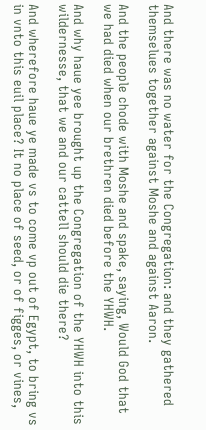And there was no water for the Congregation: and they gathered themselues together against Moshe and against Aaron.

And the people chode with Moshe and spake, saying, Would God that we had died when our brethren died before the YHWH.

And why haue yee brought up the Congregation of the YHWH into this wildernesse, that we and our cattell should die there?

And wherefore haue ye made vs to come vp out of Egypt, to bring vs in vnto this euil place? It no place of seed, or of figges, or vines,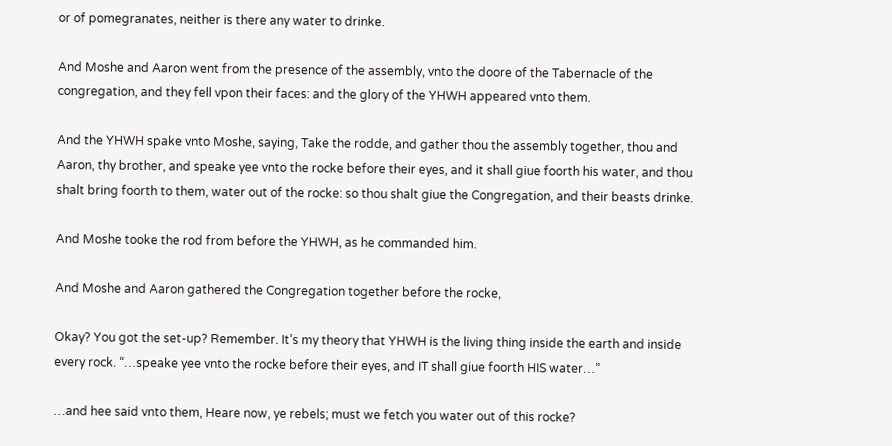or of pomegranates, neither is there any water to drinke.

And Moshe and Aaron went from the presence of the assembly, vnto the doore of the Tabernacle of the congregation, and they fell vpon their faces: and the glory of the YHWH appeared vnto them.

And the YHWH spake vnto Moshe, saying, Take the rodde, and gather thou the assembly together, thou and Aaron, thy brother, and speake yee vnto the rocke before their eyes, and it shall giue foorth his water, and thou shalt bring foorth to them, water out of the rocke: so thou shalt giue the Congregation, and their beasts drinke.

And Moshe tooke the rod from before the YHWH, as he commanded him.

And Moshe and Aaron gathered the Congregation together before the rocke,

Okay? You got the set-up? Remember. It’s my theory that YHWH is the living thing inside the earth and inside every rock. “…speake yee vnto the rocke before their eyes, and IT shall giue foorth HIS water…”

…and hee said vnto them, Heare now, ye rebels; must we fetch you water out of this rocke?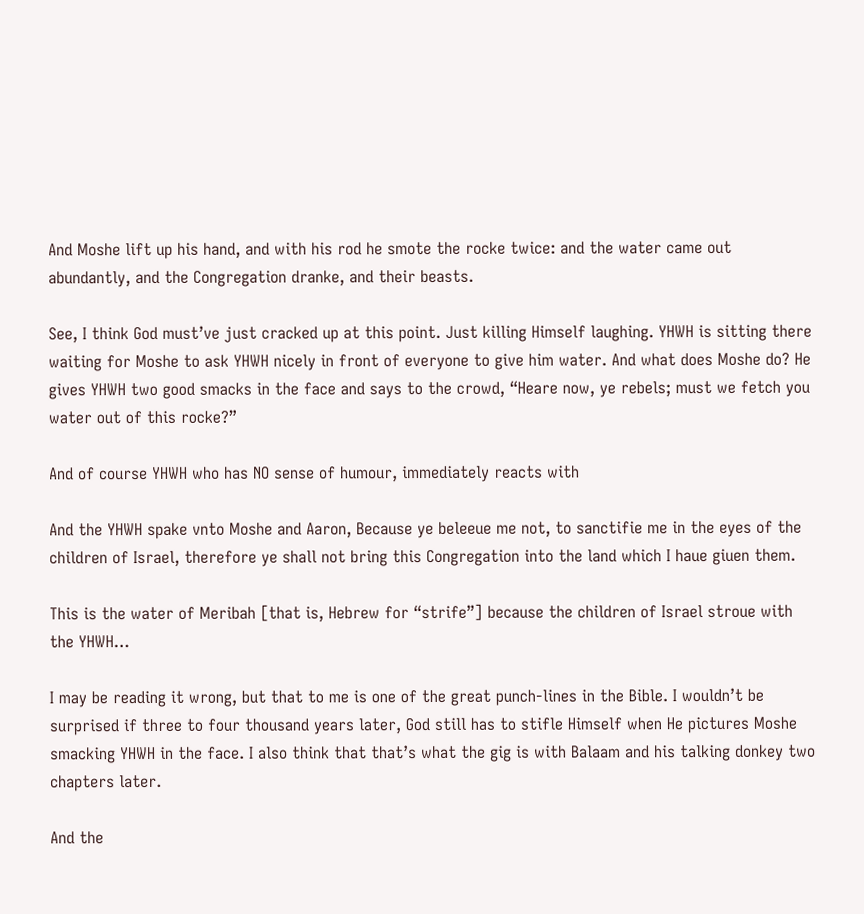And Moshe lift up his hand, and with his rod he smote the rocke twice: and the water came out abundantly, and the Congregation dranke, and their beasts.

See, I think God must’ve just cracked up at this point. Just killing Himself laughing. YHWH is sitting there waiting for Moshe to ask YHWH nicely in front of everyone to give him water. And what does Moshe do? He gives YHWH two good smacks in the face and says to the crowd, “Heare now, ye rebels; must we fetch you water out of this rocke?”

And of course YHWH who has NO sense of humour, immediately reacts with

And the YHWH spake vnto Moshe and Aaron, Because ye beleeue me not, to sanctifie me in the eyes of the children of Israel, therefore ye shall not bring this Congregation into the land which I haue giuen them.

This is the water of Meribah [that is, Hebrew for “strife”] because the children of Israel stroue with the YHWH…

I may be reading it wrong, but that to me is one of the great punch-lines in the Bible. I wouldn’t be surprised if three to four thousand years later, God still has to stifle Himself when He pictures Moshe smacking YHWH in the face. I also think that that’s what the gig is with Balaam and his talking donkey two chapters later.

And the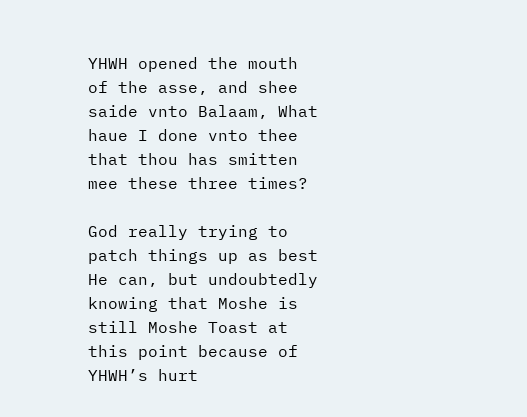YHWH opened the mouth of the asse, and shee saide vnto Balaam, What haue I done vnto thee that thou has smitten mee these three times?

God really trying to patch things up as best He can, but undoubtedly knowing that Moshe is still Moshe Toast at this point because of YHWH’s hurt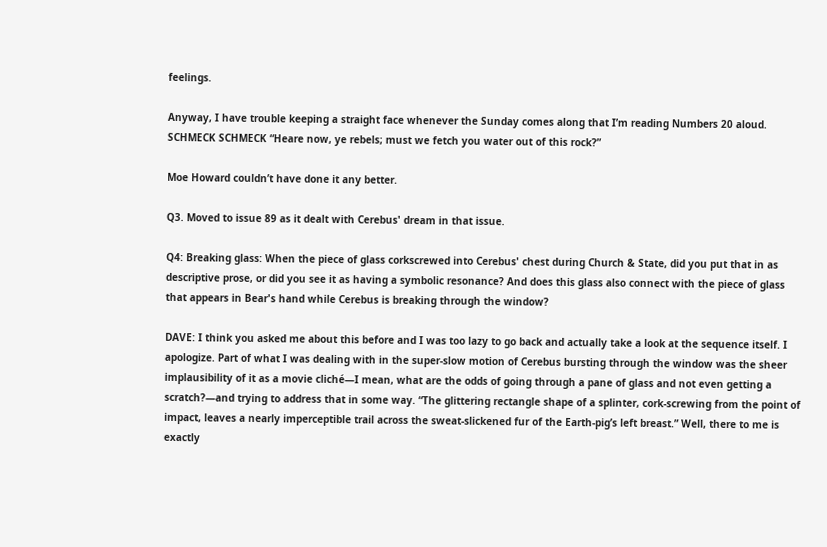feelings.

Anyway, I have trouble keeping a straight face whenever the Sunday comes along that I’m reading Numbers 20 aloud. SCHMECK SCHMECK “Heare now, ye rebels; must we fetch you water out of this rock?”

Moe Howard couldn’t have done it any better.

Q3. Moved to issue 89 as it dealt with Cerebus' dream in that issue.

Q4: Breaking glass: When the piece of glass corkscrewed into Cerebus' chest during Church & State, did you put that in as descriptive prose, or did you see it as having a symbolic resonance? And does this glass also connect with the piece of glass that appears in Bear's hand while Cerebus is breaking through the window?

DAVE: I think you asked me about this before and I was too lazy to go back and actually take a look at the sequence itself. I apologize. Part of what I was dealing with in the super-slow motion of Cerebus bursting through the window was the sheer implausibility of it as a movie cliché—I mean, what are the odds of going through a pane of glass and not even getting a scratch?—and trying to address that in some way. “The glittering rectangle shape of a splinter, cork-screwing from the point of impact, leaves a nearly imperceptible trail across the sweat-slickened fur of the Earth-pig’s left breast.” Well, there to me is exactly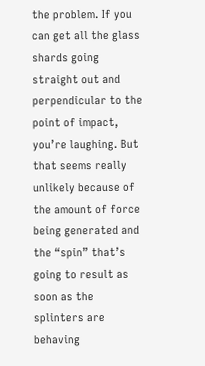the problem. If you can get all the glass shards going straight out and perpendicular to the point of impact, you’re laughing. But that seems really unlikely because of the amount of force being generated and the “spin” that’s going to result as soon as the splinters are behaving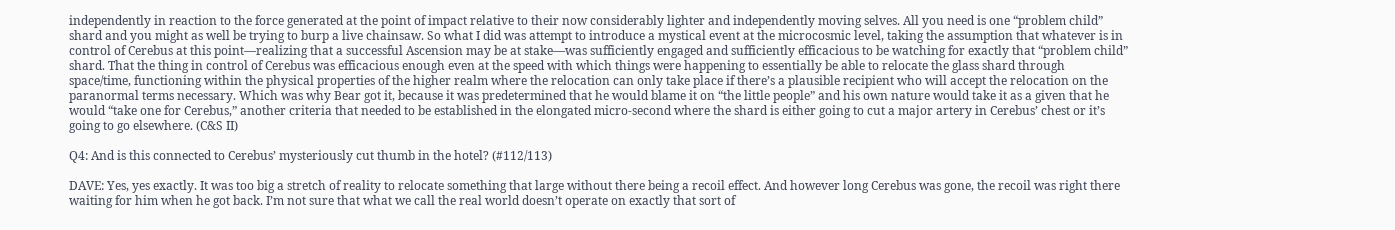independently in reaction to the force generated at the point of impact relative to their now considerably lighter and independently moving selves. All you need is one “problem child” shard and you might as well be trying to burp a live chainsaw. So what I did was attempt to introduce a mystical event at the microcosmic level, taking the assumption that whatever is in control of Cerebus at this point—realizing that a successful Ascension may be at stake—was sufficiently engaged and sufficiently efficacious to be watching for exactly that “problem child” shard. That the thing in control of Cerebus was efficacious enough even at the speed with which things were happening to essentially be able to relocate the glass shard through space/time, functioning within the physical properties of the higher realm where the relocation can only take place if there’s a plausible recipient who will accept the relocation on the paranormal terms necessary. Which was why Bear got it, because it was predetermined that he would blame it on “the little people” and his own nature would take it as a given that he would “take one for Cerebus,” another criteria that needed to be established in the elongated micro-second where the shard is either going to cut a major artery in Cerebus’ chest or it’s going to go elsewhere. (C&S II)

Q4: And is this connected to Cerebus’ mysteriously cut thumb in the hotel? (#112/113)

DAVE: Yes, yes exactly. It was too big a stretch of reality to relocate something that large without there being a recoil effect. And however long Cerebus was gone, the recoil was right there waiting for him when he got back. I’m not sure that what we call the real world doesn’t operate on exactly that sort of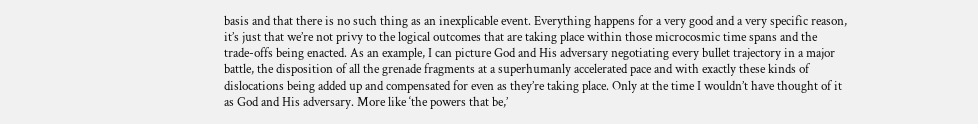basis and that there is no such thing as an inexplicable event. Everything happens for a very good and a very specific reason, it’s just that we’re not privy to the logical outcomes that are taking place within those microcosmic time spans and the trade-offs being enacted. As an example, I can picture God and His adversary negotiating every bullet trajectory in a major battle, the disposition of all the grenade fragments at a superhumanly accelerated pace and with exactly these kinds of dislocations being added up and compensated for even as they’re taking place. Only at the time I wouldn’t have thought of it as God and His adversary. More like ‘the powers that be,’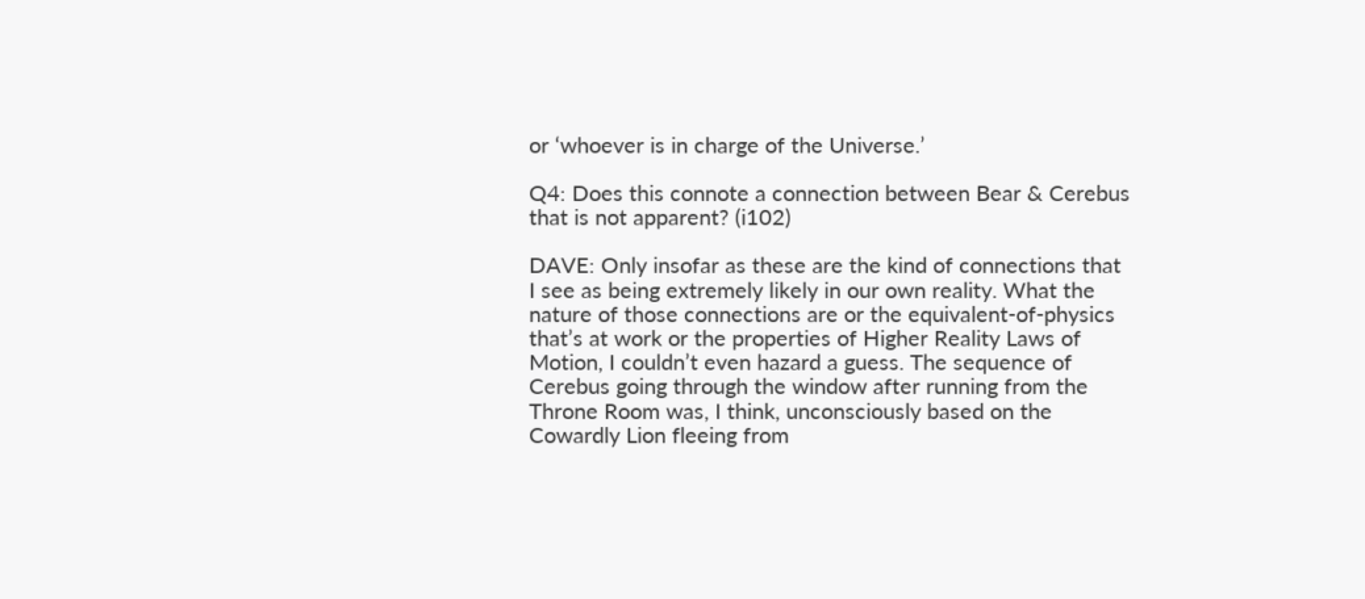or ‘whoever is in charge of the Universe.’

Q4: Does this connote a connection between Bear & Cerebus that is not apparent? (i102)

DAVE: Only insofar as these are the kind of connections that I see as being extremely likely in our own reality. What the nature of those connections are or the equivalent-of-physics that’s at work or the properties of Higher Reality Laws of Motion, I couldn’t even hazard a guess. The sequence of Cerebus going through the window after running from the Throne Room was, I think, unconsciously based on the Cowardly Lion fleeing from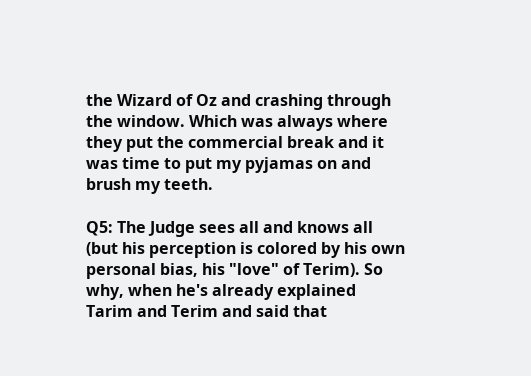the Wizard of Oz and crashing through the window. Which was always where they put the commercial break and it was time to put my pyjamas on and brush my teeth.

Q5: The Judge sees all and knows all (but his perception is colored by his own personal bias, his "love" of Terim). So why, when he's already explained Tarim and Terim and said that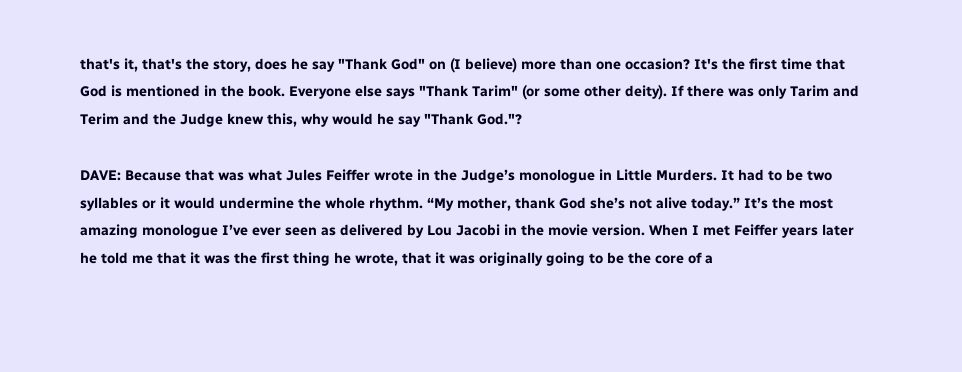that's it, that's the story, does he say "Thank God" on (I believe) more than one occasion? It's the first time that God is mentioned in the book. Everyone else says "Thank Tarim" (or some other deity). If there was only Tarim and Terim and the Judge knew this, why would he say "Thank God."?

DAVE: Because that was what Jules Feiffer wrote in the Judge’s monologue in Little Murders. It had to be two syllables or it would undermine the whole rhythm. “My mother, thank God she’s not alive today.” It’s the most amazing monologue I’ve ever seen as delivered by Lou Jacobi in the movie version. When I met Feiffer years later he told me that it was the first thing he wrote, that it was originally going to be the core of a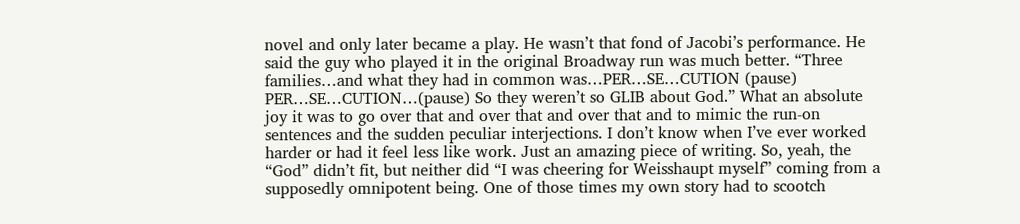novel and only later became a play. He wasn’t that fond of Jacobi’s performance. He said the guy who played it in the original Broadway run was much better. “Three families…and what they had in common was…PER…SE…CUTION (pause) PER…SE…CUTION…(pause) So they weren’t so GLIB about God.” What an absolute joy it was to go over that and over that and over that and to mimic the run-on sentences and the sudden peculiar interjections. I don’t know when I’ve ever worked harder or had it feel less like work. Just an amazing piece of writing. So, yeah, the “God” didn’t fit, but neither did “I was cheering for Weisshaupt myself” coming from a supposedly omnipotent being. One of those times my own story had to scootch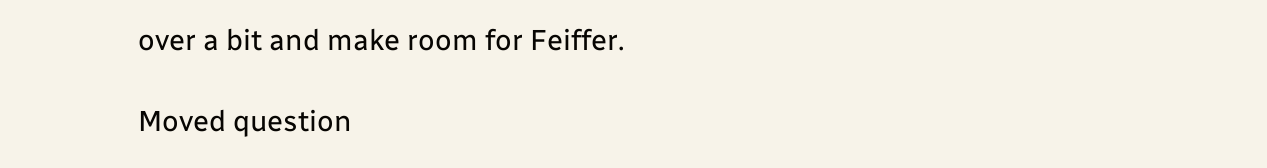over a bit and make room for Feiffer.

Moved question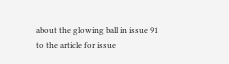about the glowing ball in issue 91 to the article for issue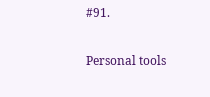#91.

Personal tools